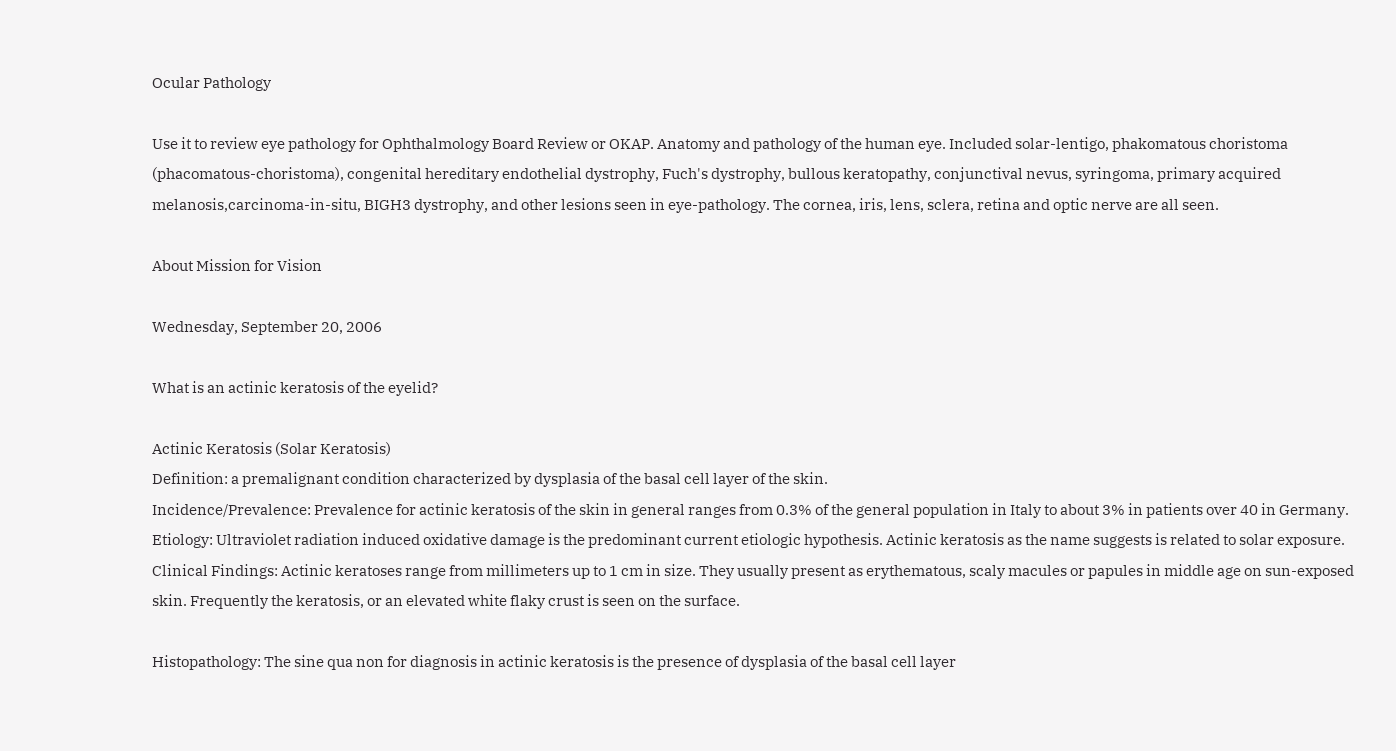Ocular Pathology

Use it to review eye pathology for Ophthalmology Board Review or OKAP. Anatomy and pathology of the human eye. Included solar-lentigo, phakomatous choristoma (phacomatous-choristoma), congenital hereditary endothelial dystrophy, Fuch's dystrophy, bullous keratopathy, conjunctival nevus, syringoma, primary acquired melanosis,carcinoma-in-situ, BIGH3 dystrophy, and other lesions seen in eye-pathology. The cornea, iris, lens, sclera, retina and optic nerve are all seen.

About Mission for Vision

Wednesday, September 20, 2006

What is an actinic keratosis of the eyelid?

Actinic Keratosis (Solar Keratosis)
Definition: a premalignant condition characterized by dysplasia of the basal cell layer of the skin.
Incidence/Prevalence: Prevalence for actinic keratosis of the skin in general ranges from 0.3% of the general population in Italy to about 3% in patients over 40 in Germany.
Etiology: Ultraviolet radiation induced oxidative damage is the predominant current etiologic hypothesis. Actinic keratosis as the name suggests is related to solar exposure.
Clinical Findings: Actinic keratoses range from millimeters up to 1 cm in size. They usually present as erythematous, scaly macules or papules in middle age on sun-exposed skin. Frequently the keratosis, or an elevated white flaky crust is seen on the surface.

Histopathology: The sine qua non for diagnosis in actinic keratosis is the presence of dysplasia of the basal cell layer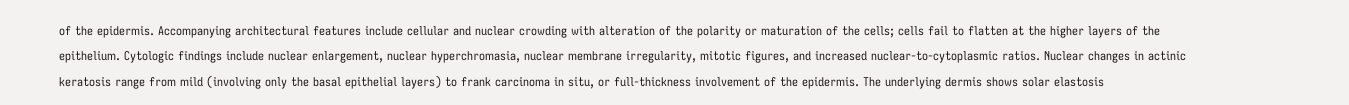of the epidermis. Accompanying architectural features include cellular and nuclear crowding with alteration of the polarity or maturation of the cells; cells fail to flatten at the higher layers of the epithelium. Cytologic findings include nuclear enlargement, nuclear hyperchromasia, nuclear membrane irregularity, mitotic figures, and increased nuclear-to-cytoplasmic ratios. Nuclear changes in actinic keratosis range from mild (involving only the basal epithelial layers) to frank carcinoma in situ, or full-thickness involvement of the epidermis. The underlying dermis shows solar elastosis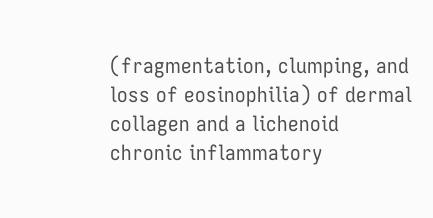(fragmentation, clumping, and loss of eosinophilia) of dermal collagen and a lichenoid chronic inflammatory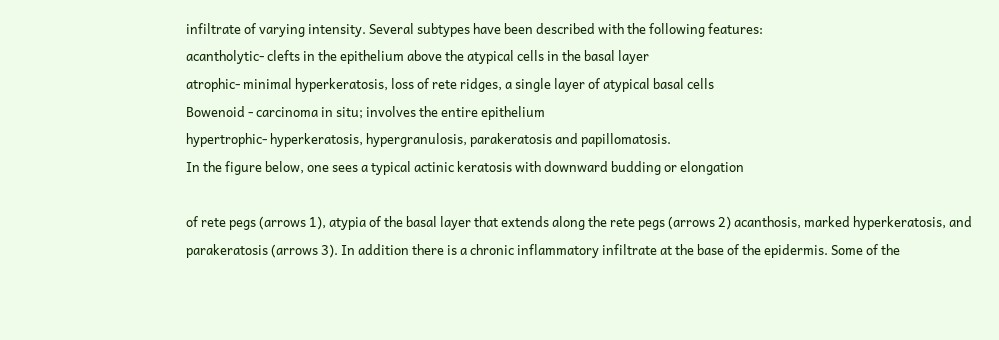infiltrate of varying intensity. Several subtypes have been described with the following features:
acantholytic- clefts in the epithelium above the atypical cells in the basal layer
atrophic- minimal hyperkeratosis, loss of rete ridges, a single layer of atypical basal cells
Bowenoid - carcinoma in situ; involves the entire epithelium
hypertrophic- hyperkeratosis, hypergranulosis, parakeratosis and papillomatosis.
In the figure below, one sees a typical actinic keratosis with downward budding or elongation

of rete pegs (arrows 1), atypia of the basal layer that extends along the rete pegs (arrows 2) acanthosis, marked hyperkeratosis, and parakeratosis (arrows 3). In addition there is a chronic inflammatory infiltrate at the base of the epidermis. Some of the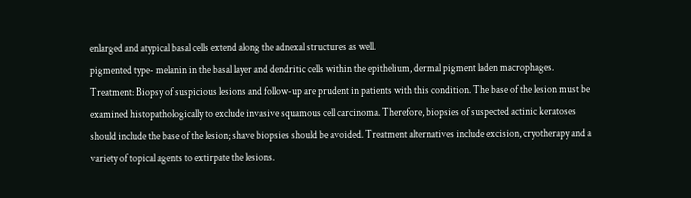enlarged and atypical basal cells extend along the adnexal structures as well.
pigmented type- melanin in the basal layer and dendritic cells within the epithelium, dermal pigment laden macrophages.
Treatment: Biopsy of suspicious lesions and follow-up are prudent in patients with this condition. The base of the lesion must be examined histopathologically to exclude invasive squamous cell carcinoma. Therefore, biopsies of suspected actinic keratoses should include the base of the lesion; shave biopsies should be avoided. Treatment alternatives include excision, cryotherapy and a variety of topical agents to extirpate the lesions.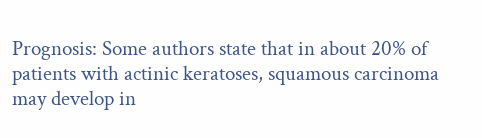Prognosis: Some authors state that in about 20% of patients with actinic keratoses, squamous carcinoma may develop in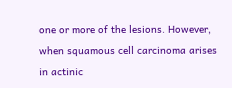one or more of the lesions. However, when squamous cell carcinoma arises in actinic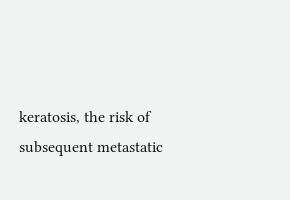keratosis, the risk of subsequent metastatic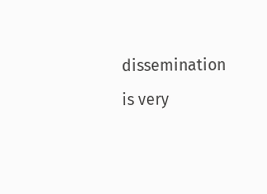dissemination is very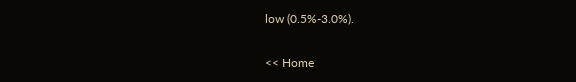low (0.5%-3.0%).

<< Home